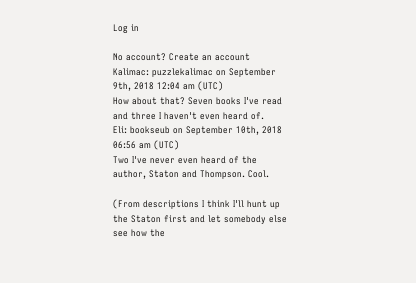Log in

No account? Create an account
Kalimac: puzzlekalimac on September 9th, 2018 12:04 am (UTC)
How about that? Seven books I've read and three I haven't even heard of.
Eli: bookseub on September 10th, 2018 06:56 am (UTC)
Two I've never even heard of the author, Staton and Thompson. Cool.

(From descriptions I think I'll hunt up the Staton first and let somebody else see how the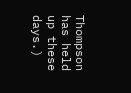Thompson has held up these days.)